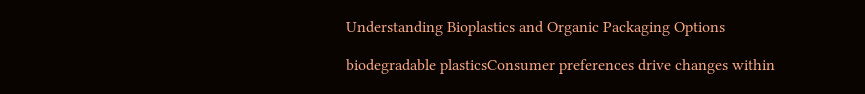Understanding Bioplastics and Organic Packaging Options

biodegradable plasticsConsumer preferences drive changes within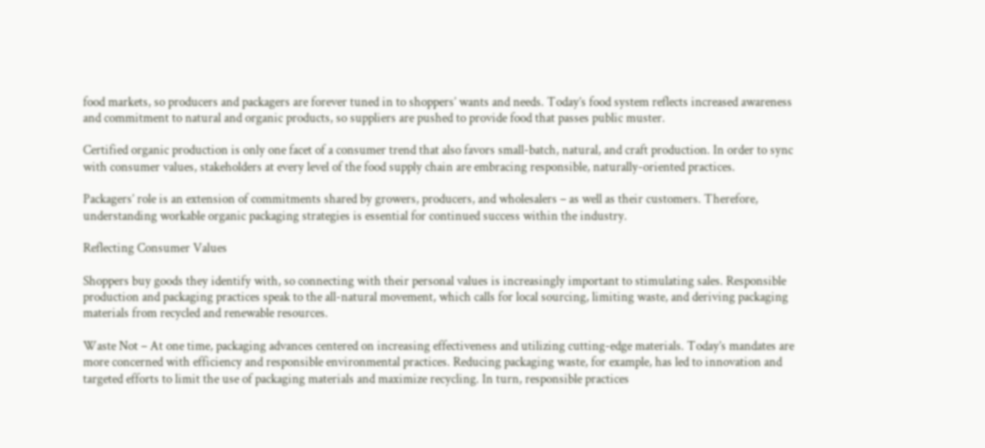food markets, so producers and packagers are forever tuned in to shoppers’ wants and needs. Today’s food system reflects increased awareness and commitment to natural and organic products, so suppliers are pushed to provide food that passes public muster.

Certified organic production is only one facet of a consumer trend that also favors small-batch, natural, and craft production. In order to sync with consumer values, stakeholders at every level of the food supply chain are embracing responsible, naturally-oriented practices.

Packagers’ role is an extension of commitments shared by growers, producers, and wholesalers – as well as their customers. Therefore, understanding workable organic packaging strategies is essential for continued success within the industry.

Reflecting Consumer Values

Shoppers buy goods they identify with, so connecting with their personal values is increasingly important to stimulating sales. Responsible production and packaging practices speak to the all-natural movement, which calls for local sourcing, limiting waste, and deriving packaging materials from recycled and renewable resources.

Waste Not – At one time, packaging advances centered on increasing effectiveness and utilizing cutting-edge materials. Today’s mandates are more concerned with efficiency and responsible environmental practices. Reducing packaging waste, for example, has led to innovation and targeted efforts to limit the use of packaging materials and maximize recycling. In turn, responsible practices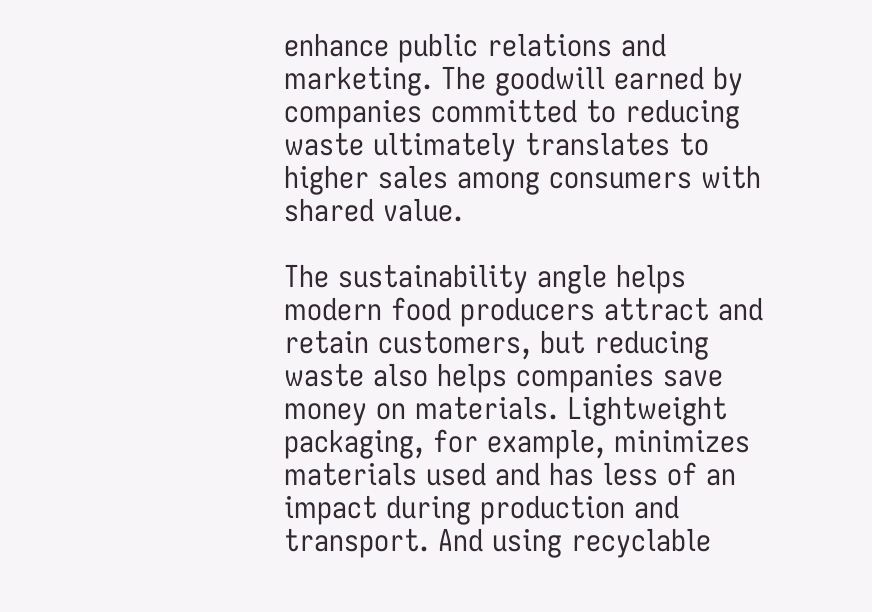enhance public relations and marketing. The goodwill earned by companies committed to reducing waste ultimately translates to higher sales among consumers with shared value.

The sustainability angle helps modern food producers attract and retain customers, but reducing waste also helps companies save money on materials. Lightweight packaging, for example, minimizes materials used and has less of an impact during production and transport. And using recyclable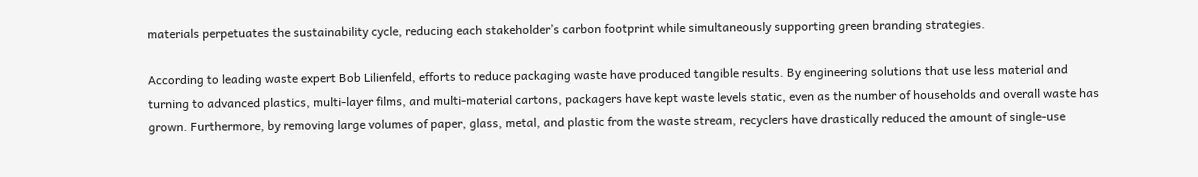materials perpetuates the sustainability cycle, reducing each stakeholder’s carbon footprint while simultaneously supporting green branding strategies.

According to leading waste expert Bob Lilienfeld, efforts to reduce packaging waste have produced tangible results. By engineering solutions that use less material and turning to advanced plastics, multi-layer films, and multi-material cartons, packagers have kept waste levels static, even as the number of households and overall waste has grown. Furthermore, by removing large volumes of paper, glass, metal, and plastic from the waste stream, recyclers have drastically reduced the amount of single-use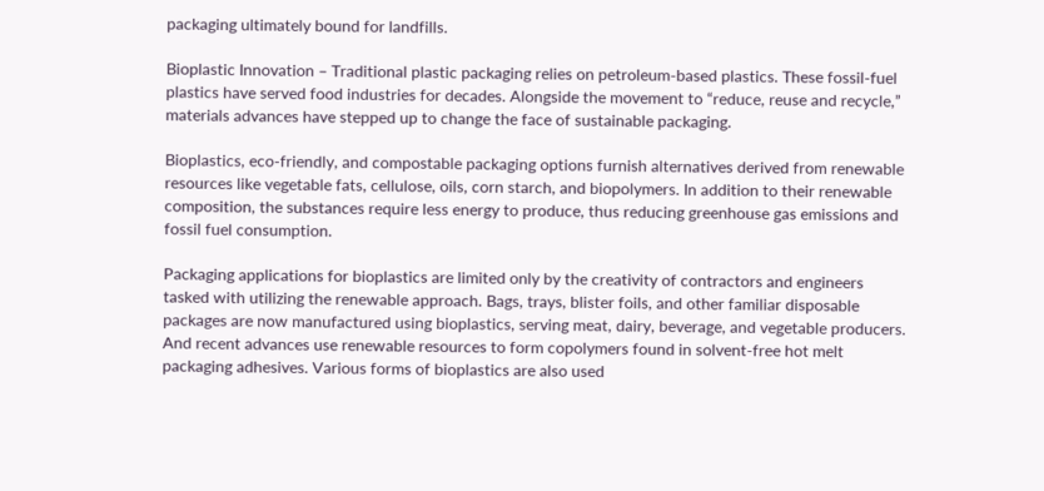packaging ultimately bound for landfills.

Bioplastic Innovation – Traditional plastic packaging relies on petroleum-based plastics. These fossil-fuel plastics have served food industries for decades. Alongside the movement to “reduce, reuse and recycle,” materials advances have stepped up to change the face of sustainable packaging.

Bioplastics, eco-friendly, and compostable packaging options furnish alternatives derived from renewable resources like vegetable fats, cellulose, oils, corn starch, and biopolymers. In addition to their renewable composition, the substances require less energy to produce, thus reducing greenhouse gas emissions and fossil fuel consumption.

Packaging applications for bioplastics are limited only by the creativity of contractors and engineers tasked with utilizing the renewable approach. Bags, trays, blister foils, and other familiar disposable packages are now manufactured using bioplastics, serving meat, dairy, beverage, and vegetable producers. And recent advances use renewable resources to form copolymers found in solvent-free hot melt packaging adhesives. Various forms of bioplastics are also used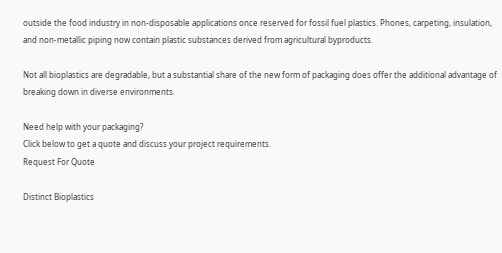outside the food industry in non-disposable applications once reserved for fossil fuel plastics. Phones, carpeting, insulation, and non-metallic piping now contain plastic substances derived from agricultural byproducts.

Not all bioplastics are degradable, but a substantial share of the new form of packaging does offer the additional advantage of breaking down in diverse environments.

Need help with your packaging?
Click below to get a quote and discuss your project requirements.
Request For Quote

Distinct Bioplastics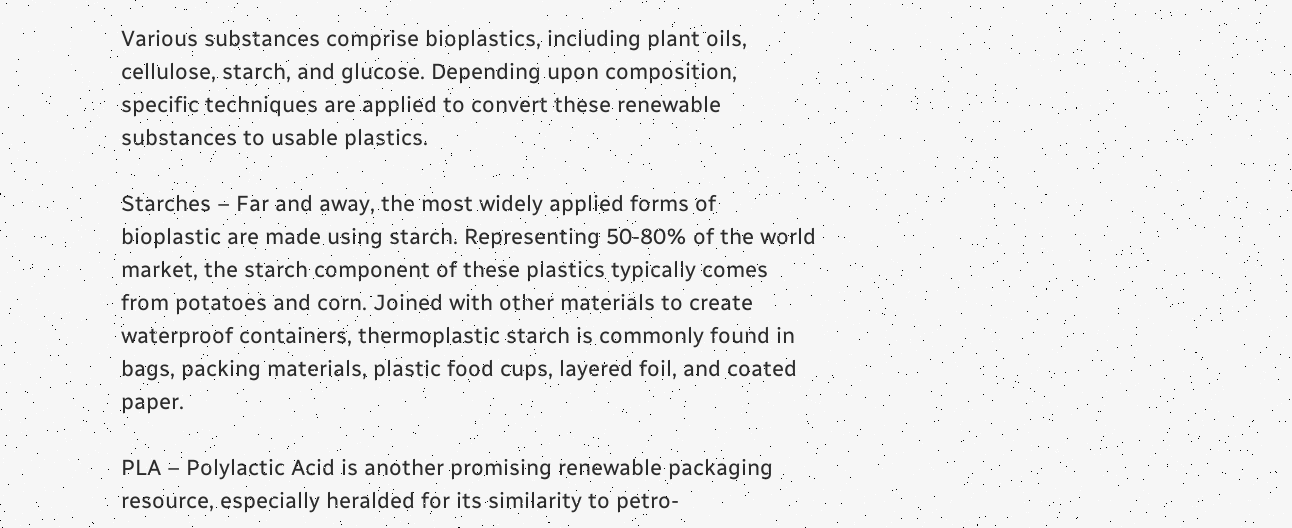Various substances comprise bioplastics, including plant oils, cellulose, starch, and glucose. Depending upon composition, specific techniques are applied to convert these renewable substances to usable plastics.

Starches – Far and away, the most widely applied forms of bioplastic are made using starch. Representing 50-80% of the world market, the starch component of these plastics typically comes from potatoes and corn. Joined with other materials to create waterproof containers, thermoplastic starch is commonly found in bags, packing materials, plastic food cups, layered foil, and coated paper.

PLA – Polylactic Acid is another promising renewable packaging resource, especially heralded for its similarity to petro-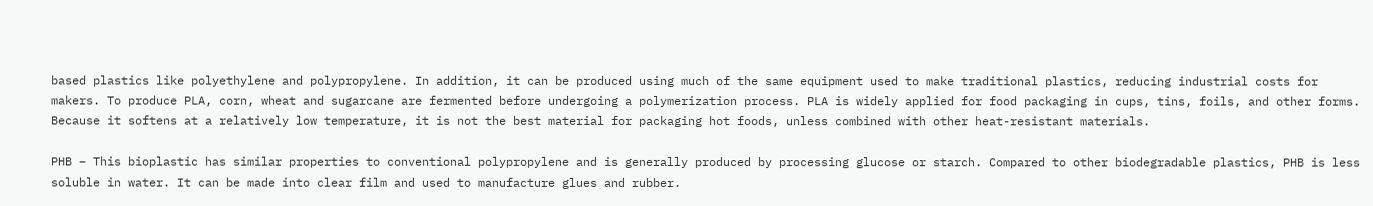based plastics like polyethylene and polypropylene. In addition, it can be produced using much of the same equipment used to make traditional plastics, reducing industrial costs for makers. To produce PLA, corn, wheat and sugarcane are fermented before undergoing a polymerization process. PLA is widely applied for food packaging in cups, tins, foils, and other forms. Because it softens at a relatively low temperature, it is not the best material for packaging hot foods, unless combined with other heat-resistant materials.

PHB – This bioplastic has similar properties to conventional polypropylene and is generally produced by processing glucose or starch. Compared to other biodegradable plastics, PHB is less soluble in water. It can be made into clear film and used to manufacture glues and rubber.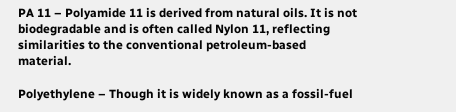PA 11 – Polyamide 11 is derived from natural oils. It is not biodegradable and is often called Nylon 11, reflecting similarities to the conventional petroleum-based material.

Polyethylene – Though it is widely known as a fossil-fuel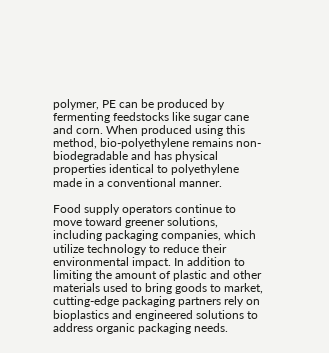polymer, PE can be produced by fermenting feedstocks like sugar cane and corn. When produced using this method, bio-polyethylene remains non-biodegradable and has physical properties identical to polyethylene made in a conventional manner.

Food supply operators continue to move toward greener solutions, including packaging companies, which utilize technology to reduce their environmental impact. In addition to limiting the amount of plastic and other materials used to bring goods to market, cutting-edge packaging partners rely on bioplastics and engineered solutions to address organic packaging needs.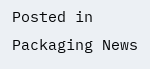Posted in Packaging News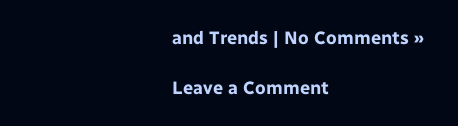and Trends | No Comments »

Leave a Comment